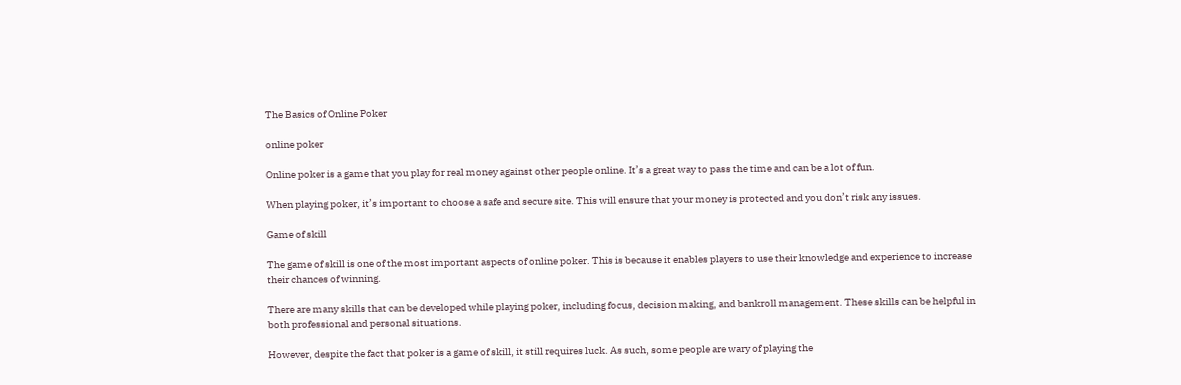The Basics of Online Poker

online poker

Online poker is a game that you play for real money against other people online. It’s a great way to pass the time and can be a lot of fun.

When playing poker, it’s important to choose a safe and secure site. This will ensure that your money is protected and you don’t risk any issues.

Game of skill

The game of skill is one of the most important aspects of online poker. This is because it enables players to use their knowledge and experience to increase their chances of winning.

There are many skills that can be developed while playing poker, including focus, decision making, and bankroll management. These skills can be helpful in both professional and personal situations.

However, despite the fact that poker is a game of skill, it still requires luck. As such, some people are wary of playing the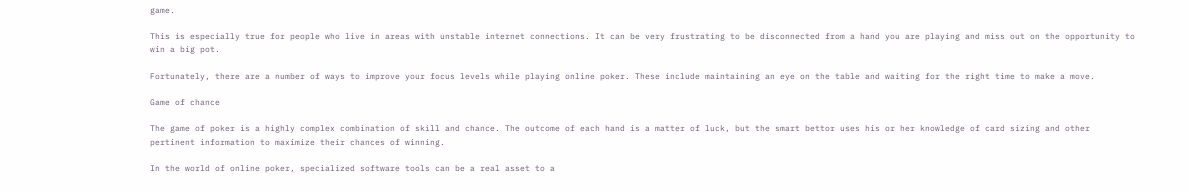game.

This is especially true for people who live in areas with unstable internet connections. It can be very frustrating to be disconnected from a hand you are playing and miss out on the opportunity to win a big pot.

Fortunately, there are a number of ways to improve your focus levels while playing online poker. These include maintaining an eye on the table and waiting for the right time to make a move.

Game of chance

The game of poker is a highly complex combination of skill and chance. The outcome of each hand is a matter of luck, but the smart bettor uses his or her knowledge of card sizing and other pertinent information to maximize their chances of winning.

In the world of online poker, specialized software tools can be a real asset to a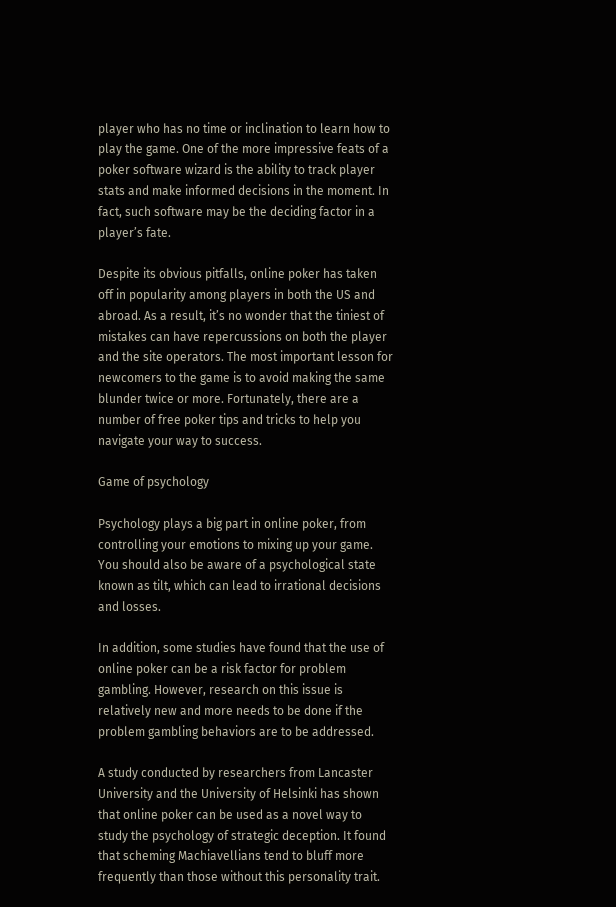player who has no time or inclination to learn how to play the game. One of the more impressive feats of a poker software wizard is the ability to track player stats and make informed decisions in the moment. In fact, such software may be the deciding factor in a player’s fate.

Despite its obvious pitfalls, online poker has taken off in popularity among players in both the US and abroad. As a result, it’s no wonder that the tiniest of mistakes can have repercussions on both the player and the site operators. The most important lesson for newcomers to the game is to avoid making the same blunder twice or more. Fortunately, there are a number of free poker tips and tricks to help you navigate your way to success.

Game of psychology

Psychology plays a big part in online poker, from controlling your emotions to mixing up your game. You should also be aware of a psychological state known as tilt, which can lead to irrational decisions and losses.

In addition, some studies have found that the use of online poker can be a risk factor for problem gambling. However, research on this issue is relatively new and more needs to be done if the problem gambling behaviors are to be addressed.

A study conducted by researchers from Lancaster University and the University of Helsinki has shown that online poker can be used as a novel way to study the psychology of strategic deception. It found that scheming Machiavellians tend to bluff more frequently than those without this personality trait.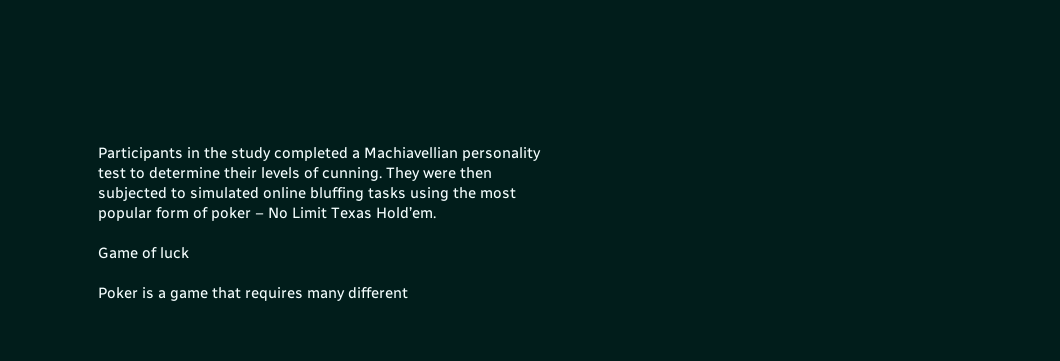Participants in the study completed a Machiavellian personality test to determine their levels of cunning. They were then subjected to simulated online bluffing tasks using the most popular form of poker – No Limit Texas Hold’em.

Game of luck

Poker is a game that requires many different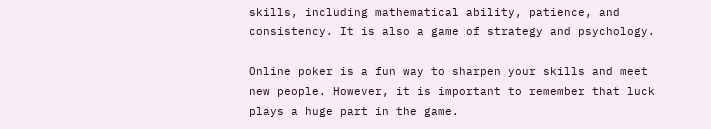skills, including mathematical ability, patience, and consistency. It is also a game of strategy and psychology.

Online poker is a fun way to sharpen your skills and meet new people. However, it is important to remember that luck plays a huge part in the game.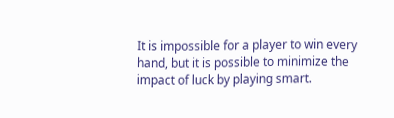It is impossible for a player to win every hand, but it is possible to minimize the impact of luck by playing smart.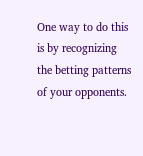One way to do this is by recognizing the betting patterns of your opponents.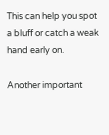This can help you spot a bluff or catch a weak hand early on.

Another important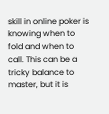skill in online poker is knowing when to fold and when to call. This can be a tricky balance to master, but it is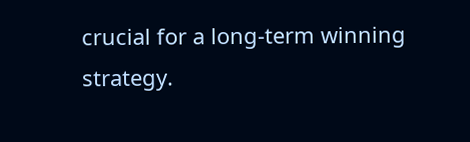crucial for a long-term winning strategy.